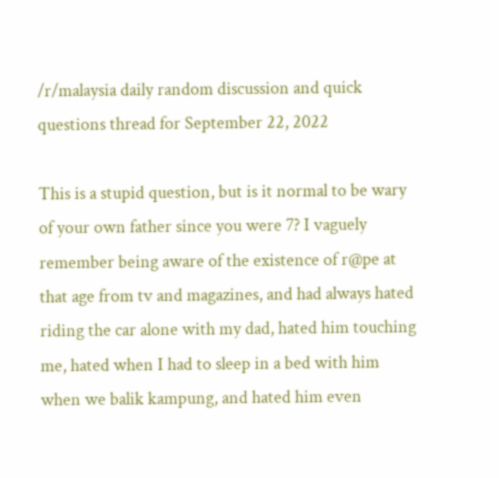/r/malaysia daily random discussion and quick questions thread for September 22, 2022

This is a stupid question, but is it normal to be wary of your own father since you were 7? I vaguely remember being aware of the existence of r@pe at that age from tv and magazines, and had always hated riding the car alone with my dad, hated him touching me, hated when I had to sleep in a bed with him when we balik kampung, and hated him even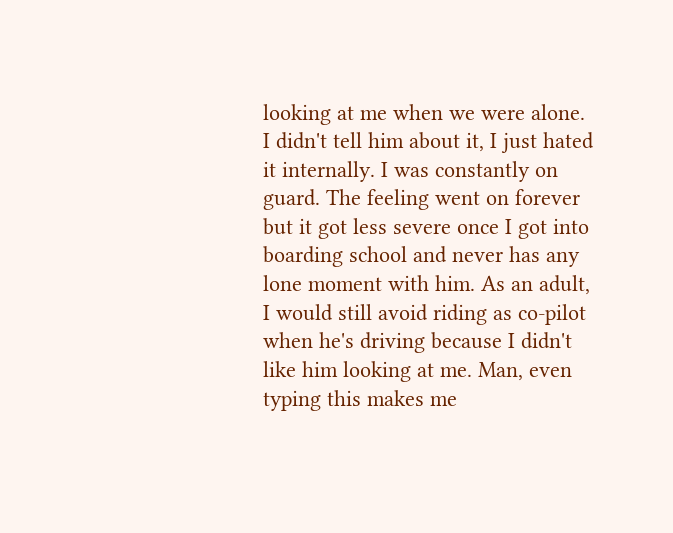looking at me when we were alone. I didn't tell him about it, I just hated it internally. I was constantly on guard. The feeling went on forever but it got less severe once I got into boarding school and never has any lone moment with him. As an adult, I would still avoid riding as co-pilot when he's driving because I didn't like him looking at me. Man, even typing this makes me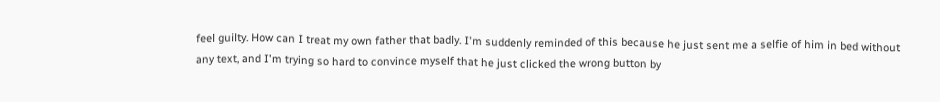feel guilty. How can I treat my own father that badly. I'm suddenly reminded of this because he just sent me a selfie of him in bed without any text, and I'm trying so hard to convince myself that he just clicked the wrong button by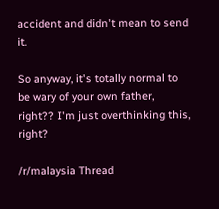accident and didn't mean to send it.

So anyway, it's totally normal to be wary of your own father, right?? I'm just overthinking this, right?

/r/malaysia Thread